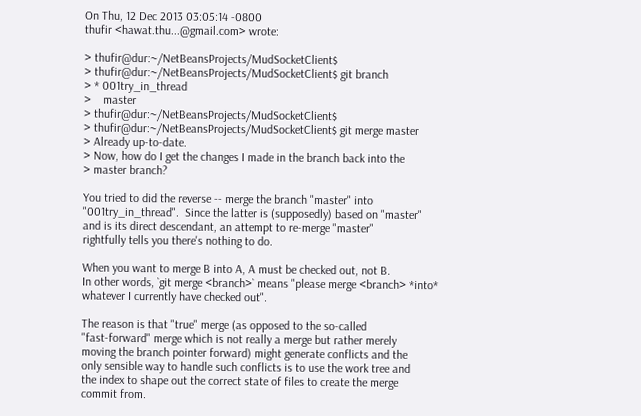On Thu, 12 Dec 2013 03:05:14 -0800
thufir <hawat.thu...@gmail.com> wrote:

> thufir@dur:~/NetBeansProjects/MudSocketClient$
> thufir@dur:~/NetBeansProjects/MudSocketClient$ git branch
> * 001try_in_thread
>    master
> thufir@dur:~/NetBeansProjects/MudSocketClient$
> thufir@dur:~/NetBeansProjects/MudSocketClient$ git merge master
> Already up-to-date.
> Now, how do I get the changes I made in the branch back into the
> master branch?

You tried to did the reverse -- merge the branch "master" into
"001try_in_thread".  Since the latter is (supposedly) based on "master"
and is its direct descendant, an attempt to re-merge "master"
rightfully tells you there's nothing to do.

When you want to merge B into A, A must be checked out, not B.
In other words, `git merge <branch>` means "please merge <branch> *into*
whatever I currently have checked out".

The reason is that "true" merge (as opposed to the so-called
"fast-forward" merge which is not really a merge but rather merely
moving the branch pointer forward) might generate conflicts and the
only sensible way to handle such conflicts is to use the work tree and
the index to shape out the correct state of files to create the merge
commit from.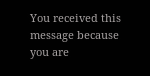You received this message because you are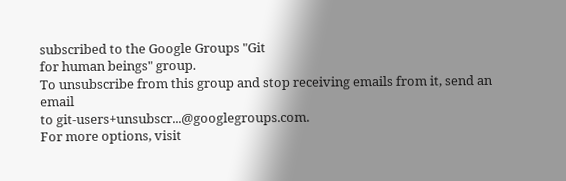subscribed to the Google Groups "Git
for human beings" group.
To unsubscribe from this group and stop receiving emails from it, send an email
to git-users+unsubscr...@googlegroups.com.
For more options, visit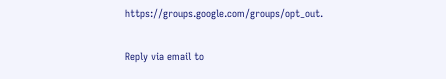https://groups.google.com/groups/opt_out.

Reply via email to